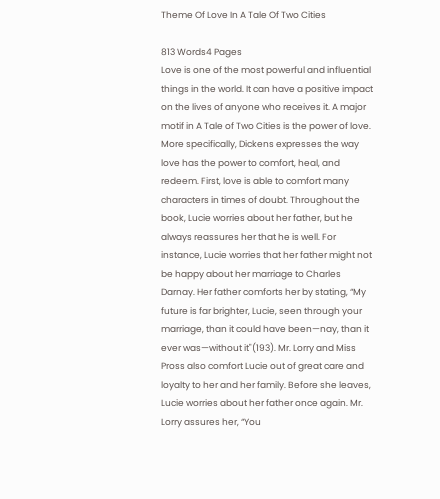Theme Of Love In A Tale Of Two Cities

813 Words4 Pages
Love is one of the most powerful and influential things in the world. It can have a positive impact on the lives of anyone who receives it. A major motif in A Tale of Two Cities is the power of love. More specifically, Dickens expresses the way love has the power to comfort, heal, and redeem. First, love is able to comfort many characters in times of doubt. Throughout the book, Lucie worries about her father, but he always reassures her that he is well. For instance, Lucie worries that her father might not be happy about her marriage to Charles Darnay. Her father comforts her by stating, “My future is far brighter, Lucie, seen through your marriage, than it could have been—nay, than it ever was—without it"(193). Mr. Lorry and Miss Pross also comfort Lucie out of great care and loyalty to her and her family. Before she leaves, Lucie worries about her father once again. Mr. Lorry assures her, “You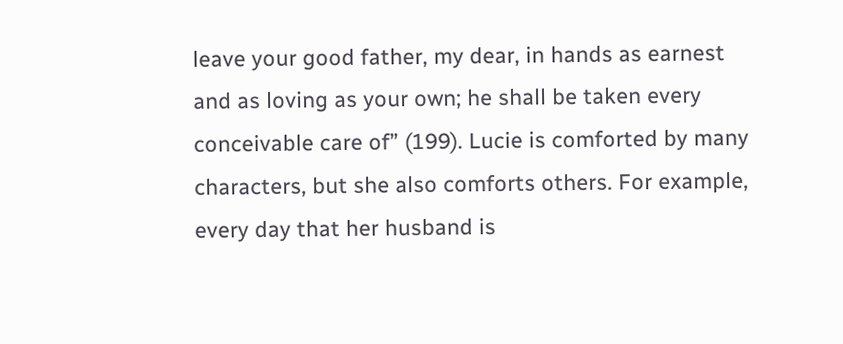leave your good father, my dear, in hands as earnest and as loving as your own; he shall be taken every conceivable care of” (199). Lucie is comforted by many characters, but she also comforts others. For example, every day that her husband is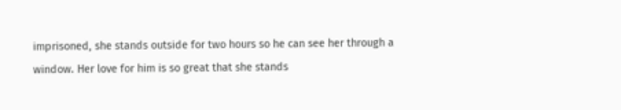imprisoned, she stands outside for two hours so he can see her through a window. Her love for him is so great that she stands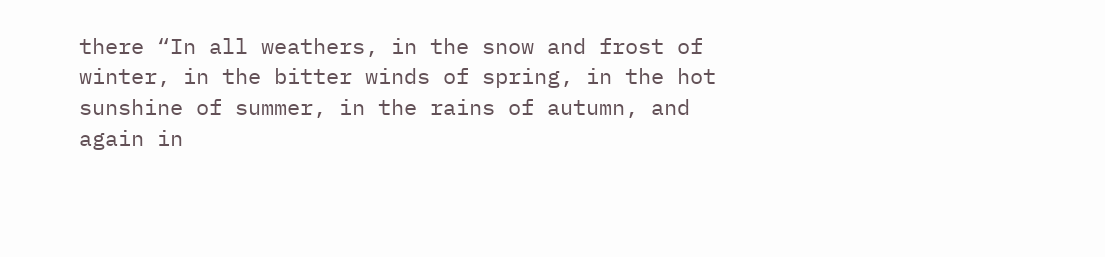there “In all weathers, in the snow and frost of winter, in the bitter winds of spring, in the hot sunshine of summer, in the rains of autumn, and again in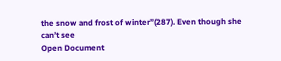the snow and frost of winter”(287). Even though she can’t see
Open Document